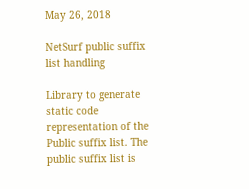May 26, 2018

NetSurf public suffix list handling

Library to generate static code representation of the Public suffix list. The public suffix list is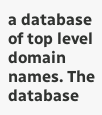a database of top level domain names. The database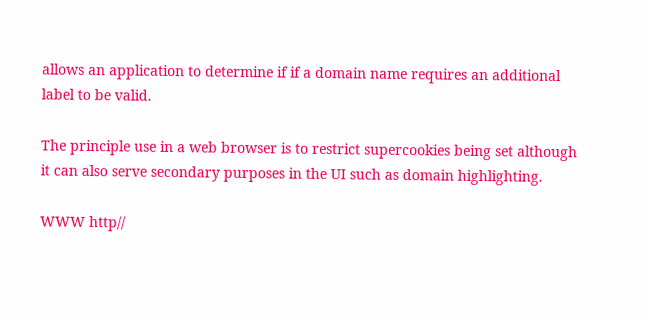allows an application to determine if if a domain name requires an additional label to be valid.

The principle use in a web browser is to restrict supercookies being set although it can also serve secondary purposes in the UI such as domain highlighting.

WWW http//